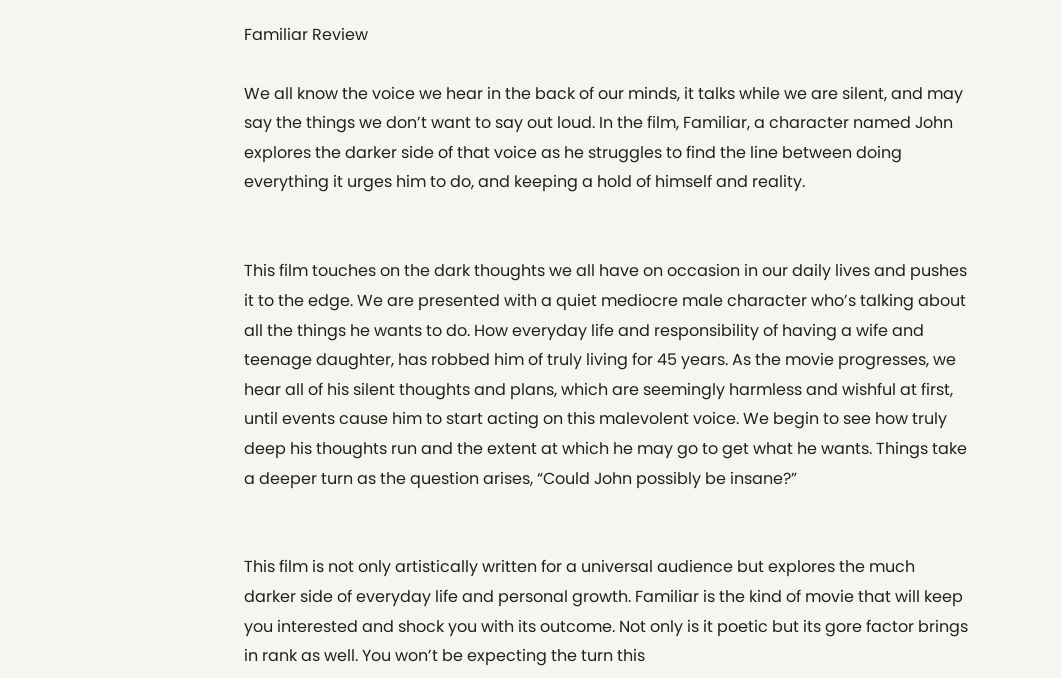Familiar Review

We all know the voice we hear in the back of our minds, it talks while we are silent, and may say the things we don’t want to say out loud. In the film, Familiar, a character named John explores the darker side of that voice as he struggles to find the line between doing everything it urges him to do, and keeping a hold of himself and reality.


This film touches on the dark thoughts we all have on occasion in our daily lives and pushes it to the edge. We are presented with a quiet mediocre male character who’s talking about all the things he wants to do. How everyday life and responsibility of having a wife and teenage daughter, has robbed him of truly living for 45 years. As the movie progresses, we hear all of his silent thoughts and plans, which are seemingly harmless and wishful at first, until events cause him to start acting on this malevolent voice. We begin to see how truly deep his thoughts run and the extent at which he may go to get what he wants. Things take a deeper turn as the question arises, “Could John possibly be insane?”


This film is not only artistically written for a universal audience but explores the much darker side of everyday life and personal growth. Familiar is the kind of movie that will keep you interested and shock you with its outcome. Not only is it poetic but its gore factor brings in rank as well. You won’t be expecting the turn this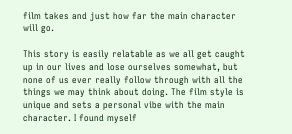film takes and just how far the main character will go.

This story is easily relatable as we all get caught up in our lives and lose ourselves somewhat, but none of us ever really follow through with all the things we may think about doing. The film style is unique and sets a personal vibe with the main character. I found myself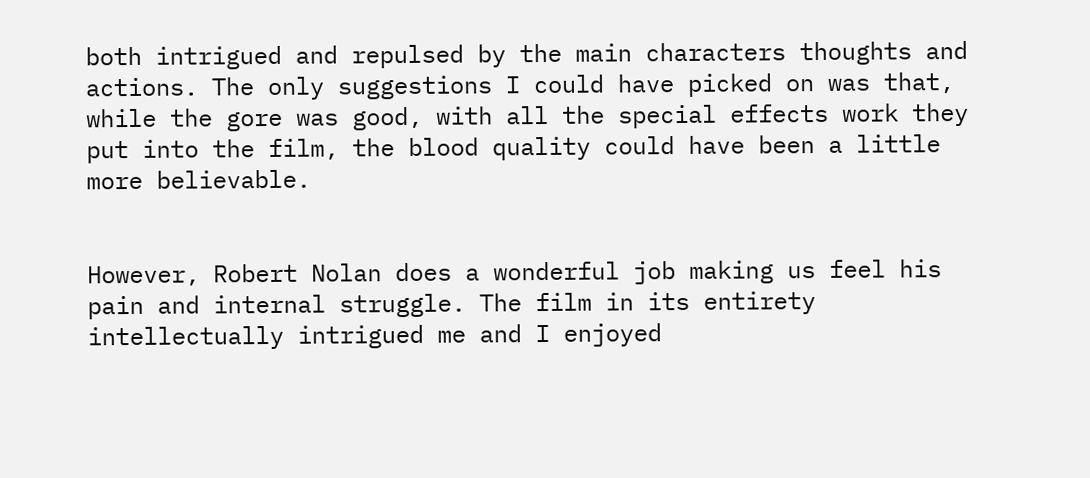both intrigued and repulsed by the main characters thoughts and actions. The only suggestions I could have picked on was that, while the gore was good, with all the special effects work they put into the film, the blood quality could have been a little more believable.


However, Robert Nolan does a wonderful job making us feel his pain and internal struggle. The film in its entirety intellectually intrigued me and I enjoyed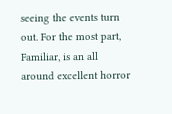seeing the events turn out. For the most part, Familiar, is an all around excellent horror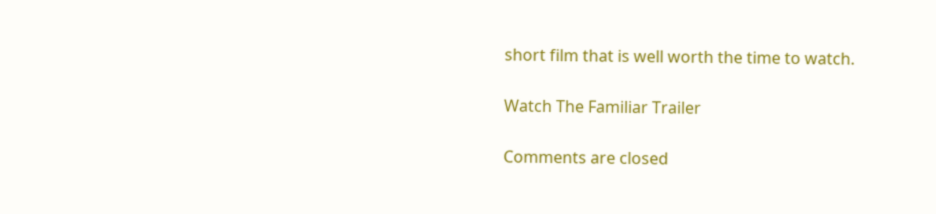short film that is well worth the time to watch.

Watch The Familiar Trailer

Comments are closed